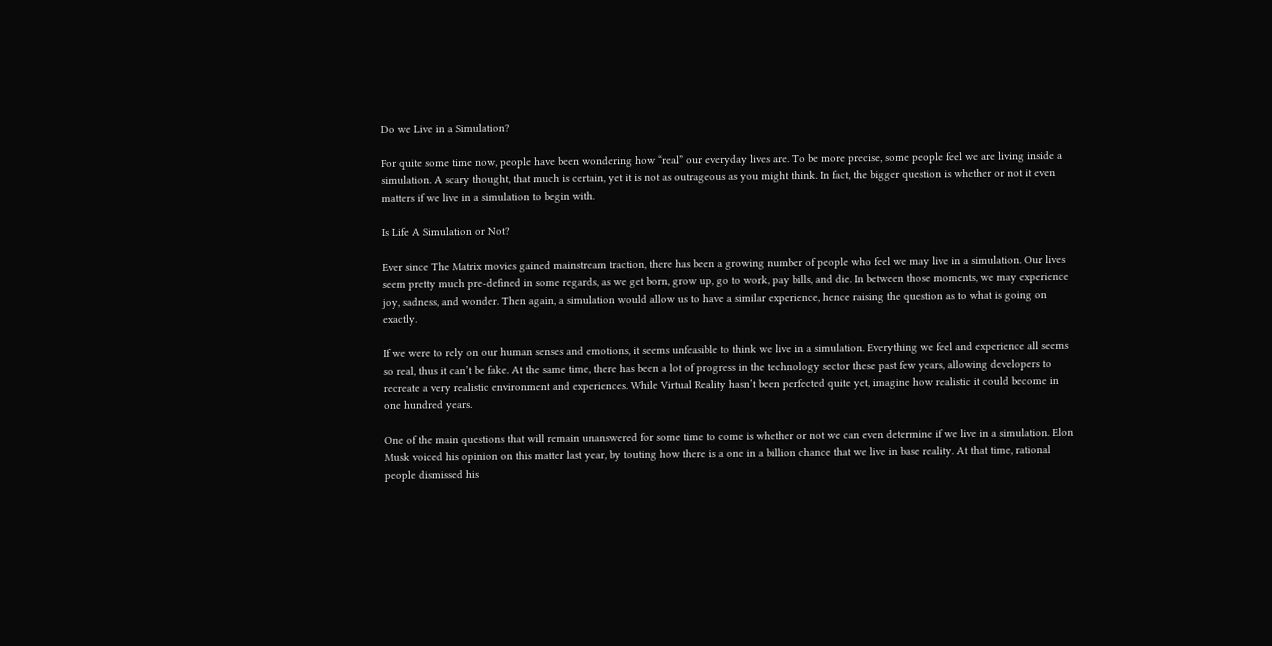Do we Live in a Simulation?

For quite some time now, people have been wondering how “real” our everyday lives are. To be more precise, some people feel we are living inside a simulation. A scary thought, that much is certain, yet it is not as outrageous as you might think. In fact, the bigger question is whether or not it even matters if we live in a simulation to begin with.

Is Life A Simulation or Not?

Ever since The Matrix movies gained mainstream traction, there has been a growing number of people who feel we may live in a simulation. Our lives seem pretty much pre-defined in some regards, as we get born, grow up, go to work, pay bills, and die. In between those moments, we may experience joy, sadness, and wonder. Then again, a simulation would allow us to have a similar experience, hence raising the question as to what is going on exactly.

If we were to rely on our human senses and emotions, it seems unfeasible to think we live in a simulation. Everything we feel and experience all seems so real, thus it can’t be fake. At the same time, there has been a lot of progress in the technology sector these past few years, allowing developers to recreate a very realistic environment and experiences. While Virtual Reality hasn’t been perfected quite yet, imagine how realistic it could become in one hundred years.

One of the main questions that will remain unanswered for some time to come is whether or not we can even determine if we live in a simulation. Elon Musk voiced his opinion on this matter last year, by touting how there is a one in a billion chance that we live in base reality. At that time, rational people dismissed his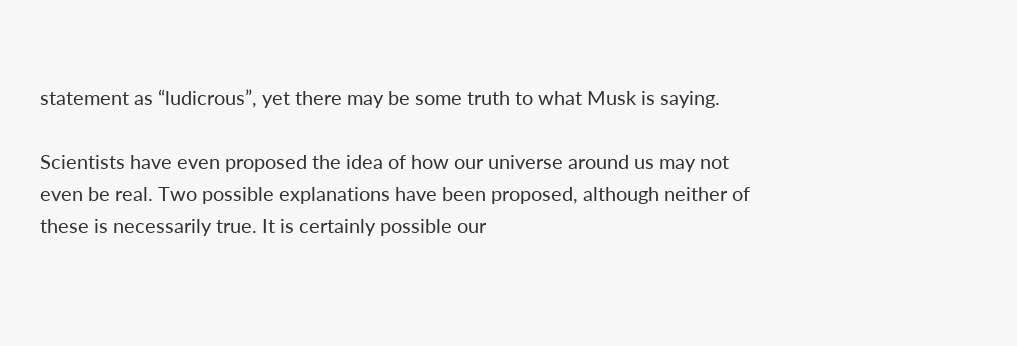statement as “ludicrous”, yet there may be some truth to what Musk is saying.

Scientists have even proposed the idea of how our universe around us may not even be real. Two possible explanations have been proposed, although neither of these is necessarily true. It is certainly possible our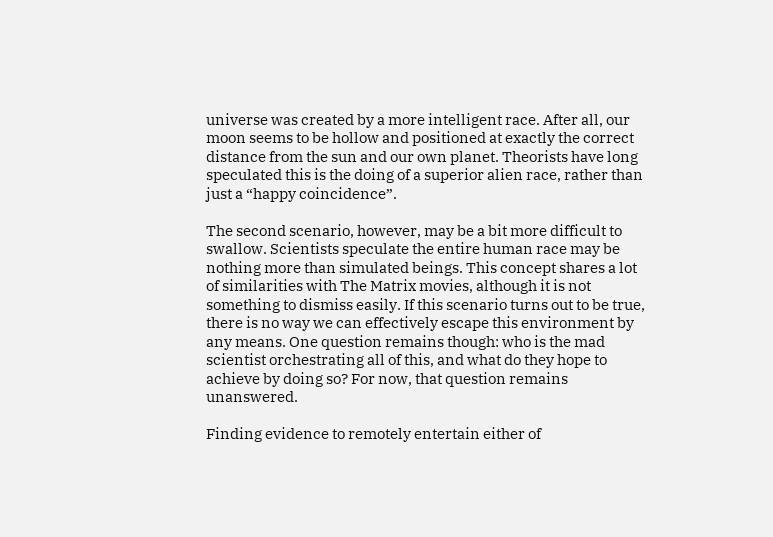universe was created by a more intelligent race. After all, our moon seems to be hollow and positioned at exactly the correct distance from the sun and our own planet. Theorists have long speculated this is the doing of a superior alien race, rather than just a “happy coincidence”.

The second scenario, however, may be a bit more difficult to swallow. Scientists speculate the entire human race may be nothing more than simulated beings. This concept shares a lot of similarities with The Matrix movies, although it is not something to dismiss easily. If this scenario turns out to be true, there is no way we can effectively escape this environment by any means. One question remains though: who is the mad scientist orchestrating all of this, and what do they hope to achieve by doing so? For now, that question remains unanswered.

Finding evidence to remotely entertain either of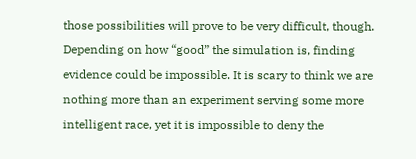those possibilities will prove to be very difficult, though. Depending on how “good” the simulation is, finding evidence could be impossible. It is scary to think we are nothing more than an experiment serving some more intelligent race, yet it is impossible to deny the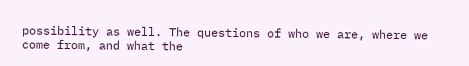possibility as well. The questions of who we are, where we come from, and what the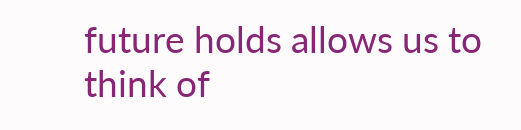future holds allows us to think of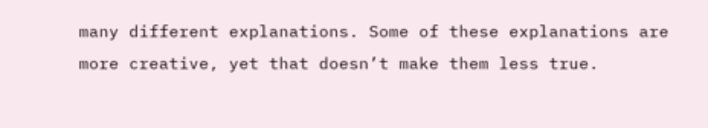many different explanations. Some of these explanations are more creative, yet that doesn’t make them less true.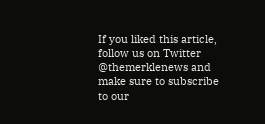If you liked this article, follow us on Twitter @themerklenews and make sure to subscribe to our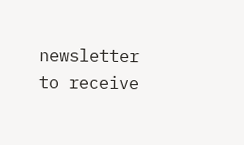newsletter to receive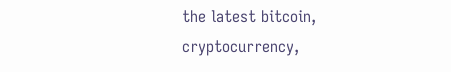the latest bitcoin, cryptocurrency,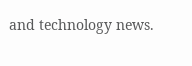and technology news.